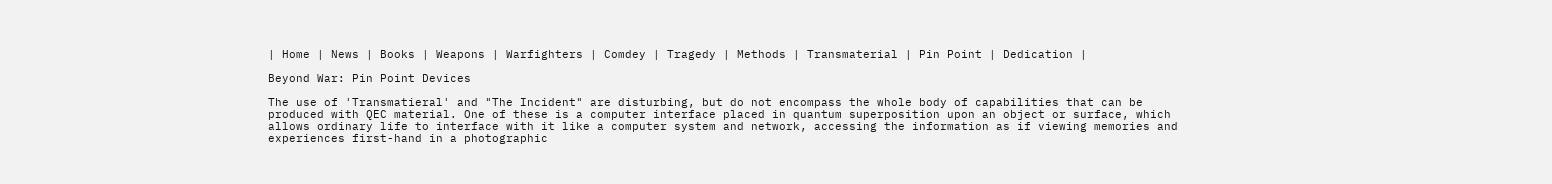| Home | News | Books | Weapons | Warfighters | Comdey | Tragedy | Methods | Transmaterial | Pin Point | Dedication |

Beyond War: Pin Point Devices

The use of 'Transmatieral' and "The Incident" are disturbing, but do not encompass the whole body of capabilities that can be produced with QEC material. One of these is a computer interface placed in quantum superposition upon an object or surface, which allows ordinary life to interface with it like a computer system and network, accessing the information as if viewing memories and experiences first-hand in a photographic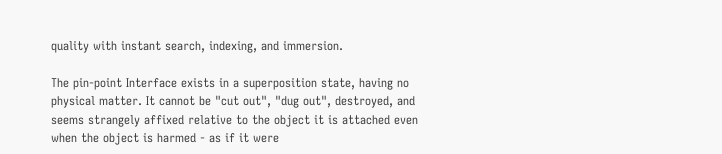quality with instant search, indexing, and immersion.

The pin-point Interface exists in a superposition state, having no physical matter. It cannot be "cut out", "dug out", destroyed, and seems strangely affixed relative to the object it is attached even when the object is harmed - as if it were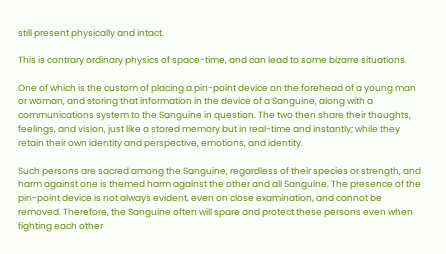still present physically and intact.

This is contrary ordinary physics of space-time, and can lead to some bizarre situations.

One of which is the custom of placing a pin-point device on the forehead of a young man or woman, and storing that information in the device of a Sanguine, along with a communications system to the Sanguine in question. The two then share their thoughts, feelings, and vision, just like a stored memory but in real-time and instantly; while they retain their own identity and perspective, emotions, and identity.

Such persons are sacred among the Sanguine, regardless of their species or strength, and harm against one is themed harm against the other and all Sanguine. The presence of the pin-point device is not always evident, even on close examination, and cannot be removed. Therefore, the Sanguine often will spare and protect these persons even when fighting each other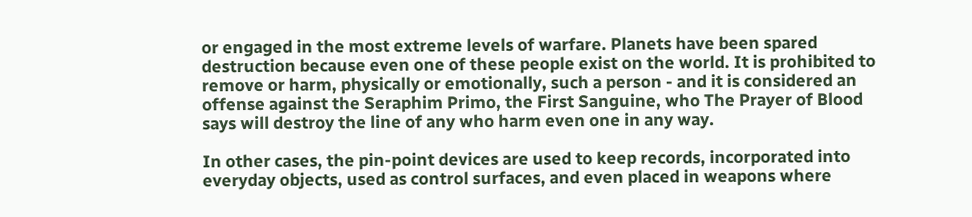or engaged in the most extreme levels of warfare. Planets have been spared destruction because even one of these people exist on the world. It is prohibited to remove or harm, physically or emotionally, such a person - and it is considered an offense against the Seraphim Primo, the First Sanguine, who The Prayer of Blood says will destroy the line of any who harm even one in any way.

In other cases, the pin-point devices are used to keep records, incorporated into everyday objects, used as control surfaces, and even placed in weapons where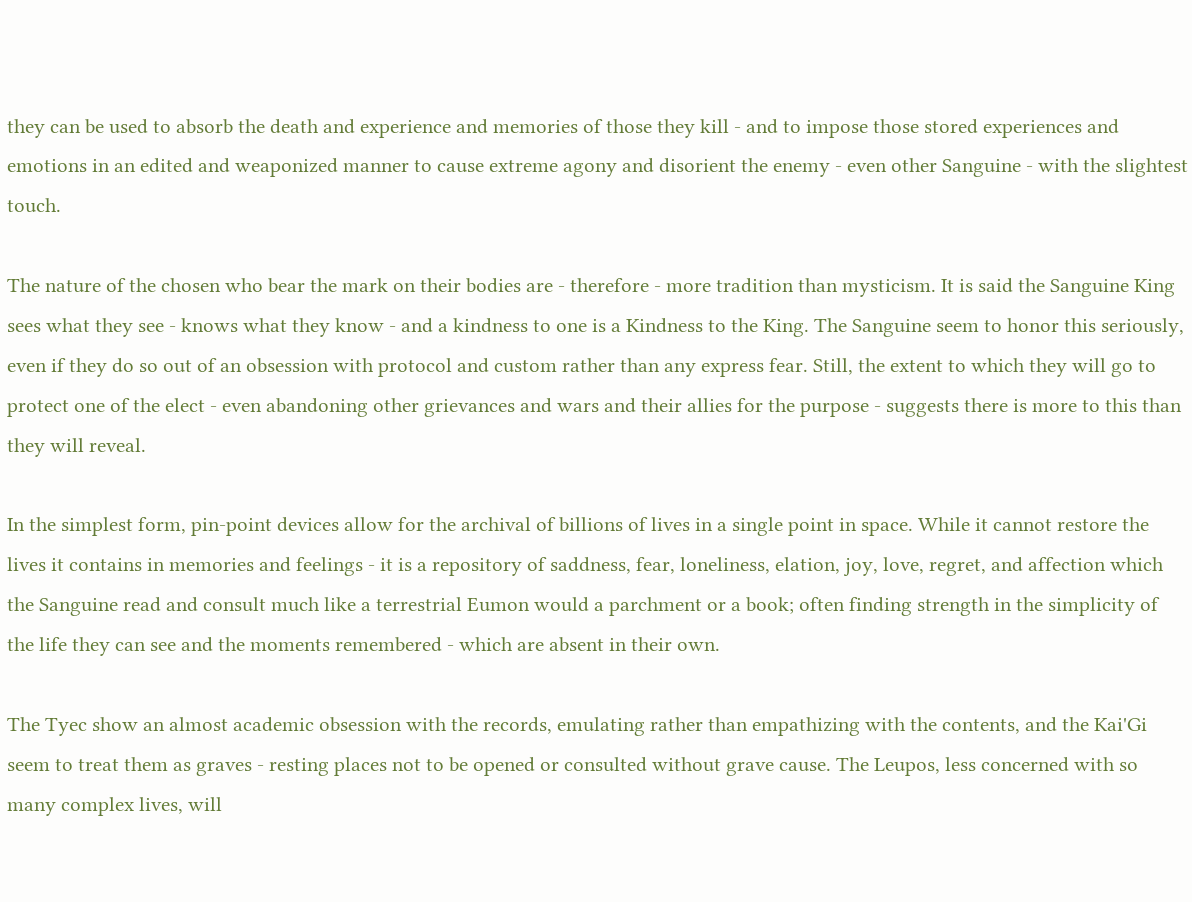they can be used to absorb the death and experience and memories of those they kill - and to impose those stored experiences and emotions in an edited and weaponized manner to cause extreme agony and disorient the enemy - even other Sanguine - with the slightest touch.

The nature of the chosen who bear the mark on their bodies are - therefore - more tradition than mysticism. It is said the Sanguine King sees what they see - knows what they know - and a kindness to one is a Kindness to the King. The Sanguine seem to honor this seriously, even if they do so out of an obsession with protocol and custom rather than any express fear. Still, the extent to which they will go to protect one of the elect - even abandoning other grievances and wars and their allies for the purpose - suggests there is more to this than they will reveal.

In the simplest form, pin-point devices allow for the archival of billions of lives in a single point in space. While it cannot restore the lives it contains in memories and feelings - it is a repository of saddness, fear, loneliness, elation, joy, love, regret, and affection which the Sanguine read and consult much like a terrestrial Eumon would a parchment or a book; often finding strength in the simplicity of the life they can see and the moments remembered - which are absent in their own.

The Tyec show an almost academic obsession with the records, emulating rather than empathizing with the contents, and the Kai'Gi seem to treat them as graves - resting places not to be opened or consulted without grave cause. The Leupos, less concerned with so many complex lives, will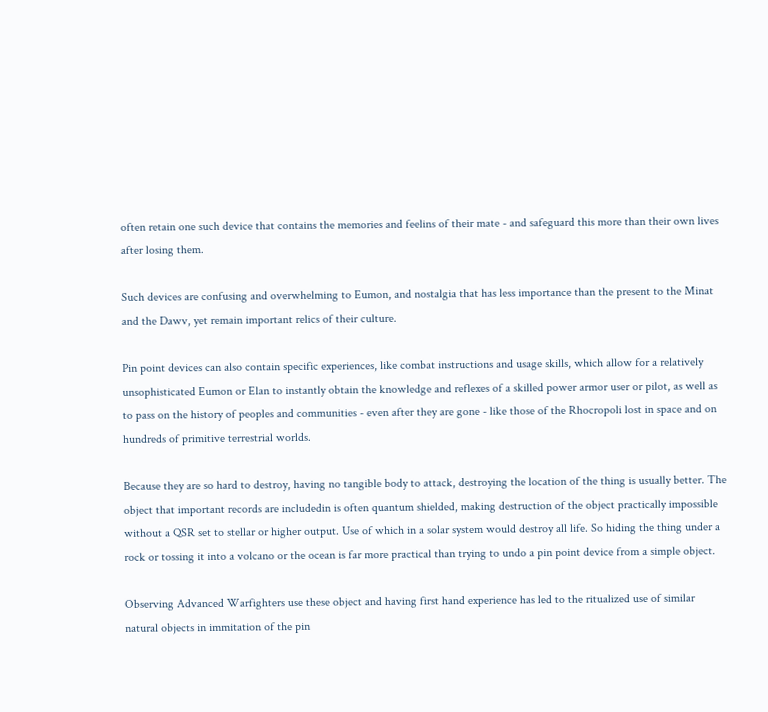often retain one such device that contains the memories and feelins of their mate - and safeguard this more than their own lives after losing them.

Such devices are confusing and overwhelming to Eumon, and nostalgia that has less importance than the present to the Minat and the Dawv, yet remain important relics of their culture.

Pin point devices can also contain specific experiences, like combat instructions and usage skills, which allow for a relatively unsophisticated Eumon or Elan to instantly obtain the knowledge and reflexes of a skilled power armor user or pilot, as well as to pass on the history of peoples and communities - even after they are gone - like those of the Rhocropoli lost in space and on hundreds of primitive terrestrial worlds.

Because they are so hard to destroy, having no tangible body to attack, destroying the location of the thing is usually better. The object that important records are includedin is often quantum shielded, making destruction of the object practically impossible without a QSR set to stellar or higher output. Use of which in a solar system would destroy all life. So hiding the thing under a rock or tossing it into a volcano or the ocean is far more practical than trying to undo a pin point device from a simple object.

Observing Advanced Warfighters use these object and having first hand experience has led to the ritualized use of similar natural objects in immitation of the pin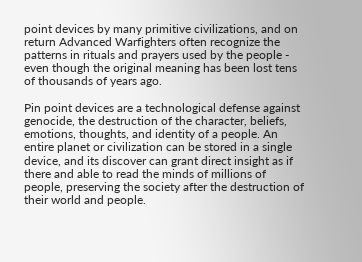point devices by many primitive civilizations, and on return Advanced Warfighters often recognize the patterns in rituals and prayers used by the people - even though the original meaning has been lost tens of thousands of years ago.

Pin point devices are a technological defense against genocide, the destruction of the character, beliefs, emotions, thoughts, and identity of a people. An entire planet or civilization can be stored in a single device, and its discover can grant direct insight as if there and able to read the minds of millions of people, preserving the society after the destruction of their world and people.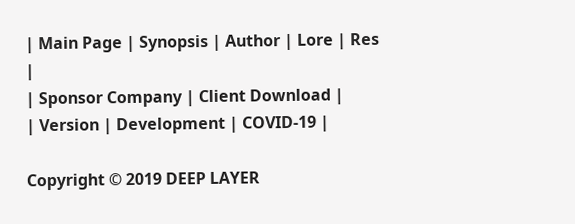| Main Page | Synopsis | Author | Lore | Res |
| Sponsor Company | Client Download |
| Version | Development | COVID-19 |

Copyright © 2019 DEEP LAYER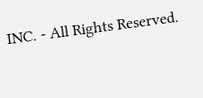INC. - All Rights Reserved.